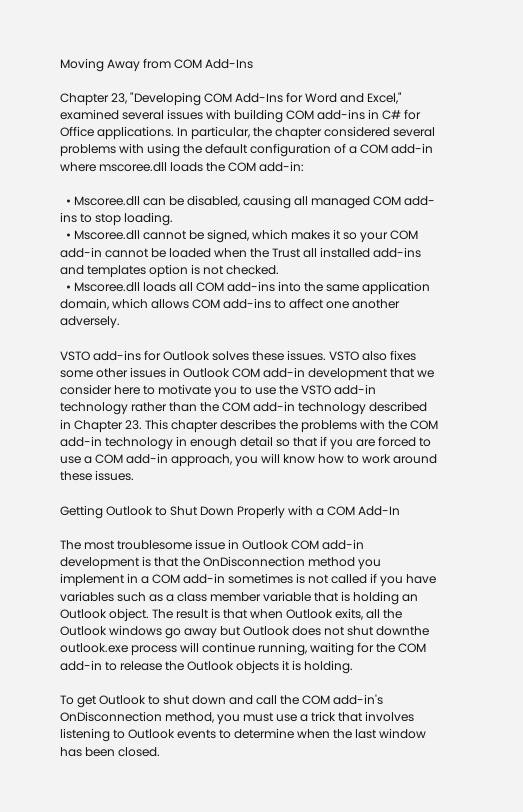Moving Away from COM Add-Ins

Chapter 23, "Developing COM Add-Ins for Word and Excel," examined several issues with building COM add-ins in C# for Office applications. In particular, the chapter considered several problems with using the default configuration of a COM add-in where mscoree.dll loads the COM add-in:

  • Mscoree.dll can be disabled, causing all managed COM add-ins to stop loading.
  • Mscoree.dll cannot be signed, which makes it so your COM add-in cannot be loaded when the Trust all installed add-ins and templates option is not checked.
  • Mscoree.dll loads all COM add-ins into the same application domain, which allows COM add-ins to affect one another adversely.

VSTO add-ins for Outlook solves these issues. VSTO also fixes some other issues in Outlook COM add-in development that we consider here to motivate you to use the VSTO add-in technology rather than the COM add-in technology described in Chapter 23. This chapter describes the problems with the COM add-in technology in enough detail so that if you are forced to use a COM add-in approach, you will know how to work around these issues.

Getting Outlook to Shut Down Properly with a COM Add-In

The most troublesome issue in Outlook COM add-in development is that the OnDisconnection method you implement in a COM add-in sometimes is not called if you have variables such as a class member variable that is holding an Outlook object. The result is that when Outlook exits, all the Outlook windows go away but Outlook does not shut downthe outlook.exe process will continue running, waiting for the COM add-in to release the Outlook objects it is holding.

To get Outlook to shut down and call the COM add-in's OnDisconnection method, you must use a trick that involves listening to Outlook events to determine when the last window has been closed.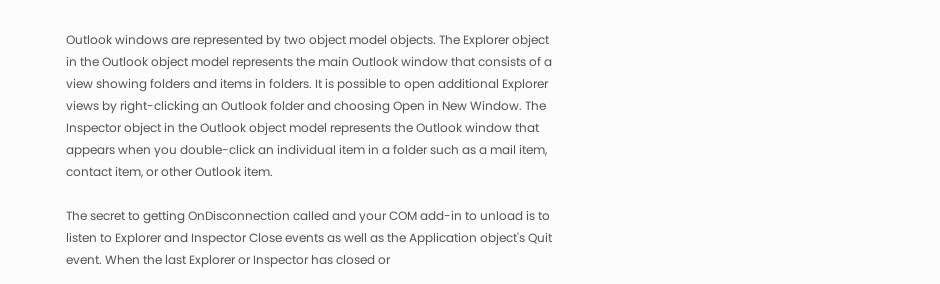Outlook windows are represented by two object model objects. The Explorer object in the Outlook object model represents the main Outlook window that consists of a view showing folders and items in folders. It is possible to open additional Explorer views by right-clicking an Outlook folder and choosing Open in New Window. The Inspector object in the Outlook object model represents the Outlook window that appears when you double-click an individual item in a folder such as a mail item, contact item, or other Outlook item.

The secret to getting OnDisconnection called and your COM add-in to unload is to listen to Explorer and Inspector Close events as well as the Application object's Quit event. When the last Explorer or Inspector has closed or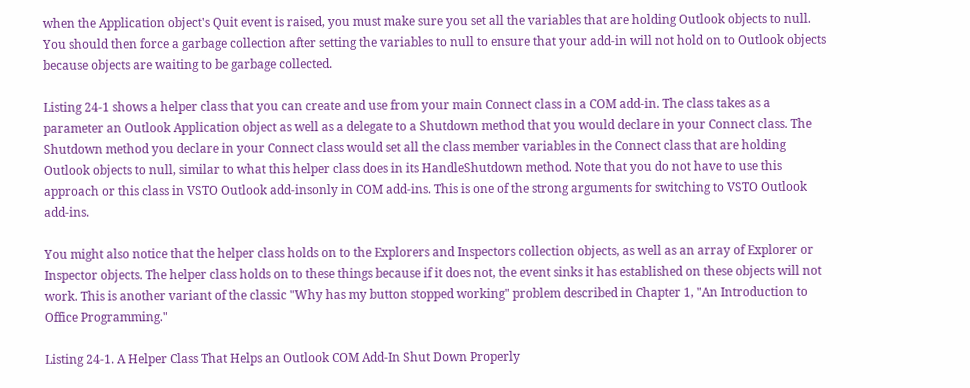when the Application object's Quit event is raised, you must make sure you set all the variables that are holding Outlook objects to null. You should then force a garbage collection after setting the variables to null to ensure that your add-in will not hold on to Outlook objects because objects are waiting to be garbage collected.

Listing 24-1 shows a helper class that you can create and use from your main Connect class in a COM add-in. The class takes as a parameter an Outlook Application object as well as a delegate to a Shutdown method that you would declare in your Connect class. The Shutdown method you declare in your Connect class would set all the class member variables in the Connect class that are holding Outlook objects to null, similar to what this helper class does in its HandleShutdown method. Note that you do not have to use this approach or this class in VSTO Outlook add-insonly in COM add-ins. This is one of the strong arguments for switching to VSTO Outlook add-ins.

You might also notice that the helper class holds on to the Explorers and Inspectors collection objects, as well as an array of Explorer or Inspector objects. The helper class holds on to these things because if it does not, the event sinks it has established on these objects will not work. This is another variant of the classic "Why has my button stopped working" problem described in Chapter 1, "An Introduction to Office Programming."

Listing 24-1. A Helper Class That Helps an Outlook COM Add-In Shut Down Properly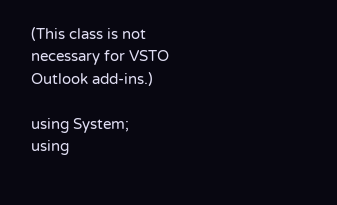(This class is not necessary for VSTO Outlook add-ins.)

using System;
using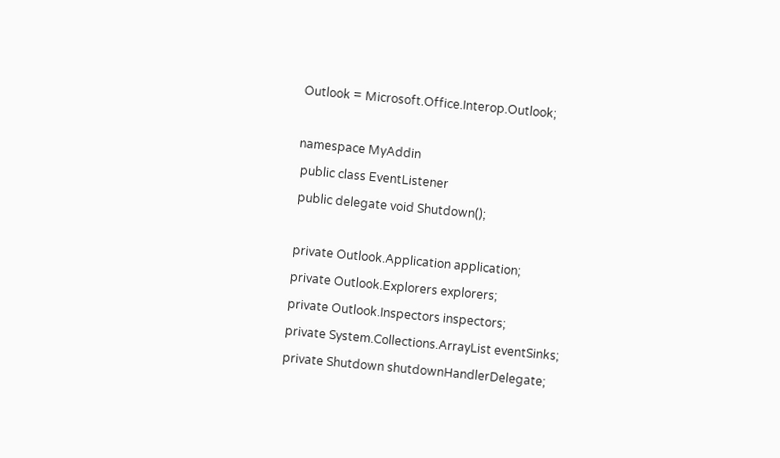Outlook = Microsoft.Office.Interop.Outlook;

namespace MyAddin
 public class EventListener
 public delegate void Shutdown();

 private Outlook.Application application;
 private Outlook.Explorers explorers;
 private Outlook.Inspectors inspectors;
 private System.Collections.ArrayList eventSinks;
 private Shutdown shutdownHandlerDelegate;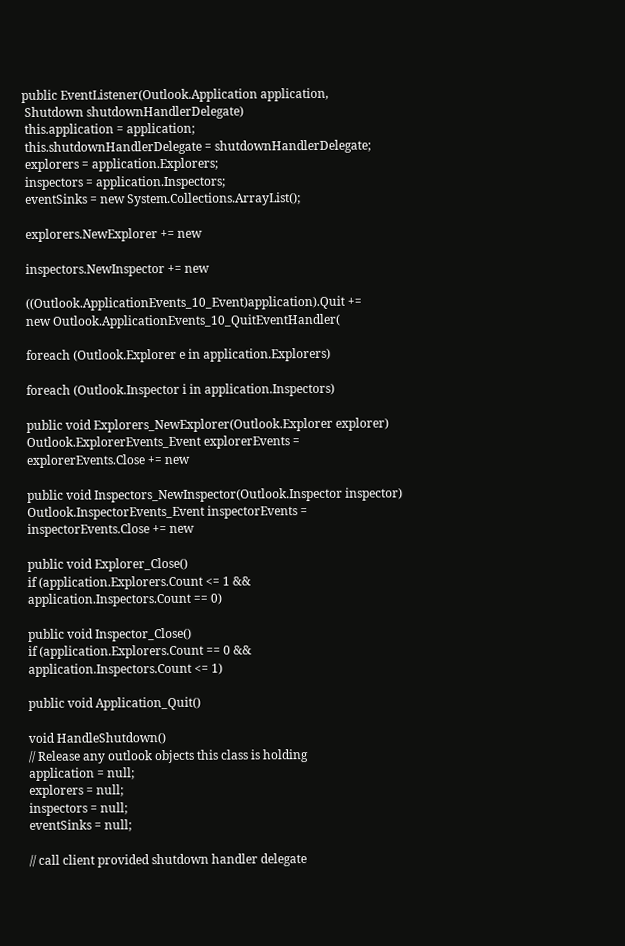public EventListener(Outlook.Application application,
 Shutdown shutdownHandlerDelegate)
 this.application = application;
 this.shutdownHandlerDelegate = shutdownHandlerDelegate;
 explorers = application.Explorers;
 inspectors = application.Inspectors;
 eventSinks = new System.Collections.ArrayList();

 explorers.NewExplorer += new

 inspectors.NewInspector += new

 ((Outlook.ApplicationEvents_10_Event)application).Quit +=
 new Outlook.ApplicationEvents_10_QuitEventHandler(

 foreach (Outlook.Explorer e in application.Explorers)

 foreach (Outlook.Inspector i in application.Inspectors)

 public void Explorers_NewExplorer(Outlook.Explorer explorer)
 Outlook.ExplorerEvents_Event explorerEvents =
 explorerEvents.Close += new

 public void Inspectors_NewInspector(Outlook.Inspector inspector)
 Outlook.InspectorEvents_Event inspectorEvents =
 inspectorEvents.Close += new

 public void Explorer_Close()
 if (application.Explorers.Count <= 1 &&
 application.Inspectors.Count == 0)

 public void Inspector_Close()
 if (application.Explorers.Count == 0 &&
 application.Inspectors.Count <= 1)

 public void Application_Quit()

 void HandleShutdown()
 // Release any outlook objects this class is holding
 application = null;
 explorers = null;
 inspectors = null;
 eventSinks = null;

 // call client provided shutdown handler delegate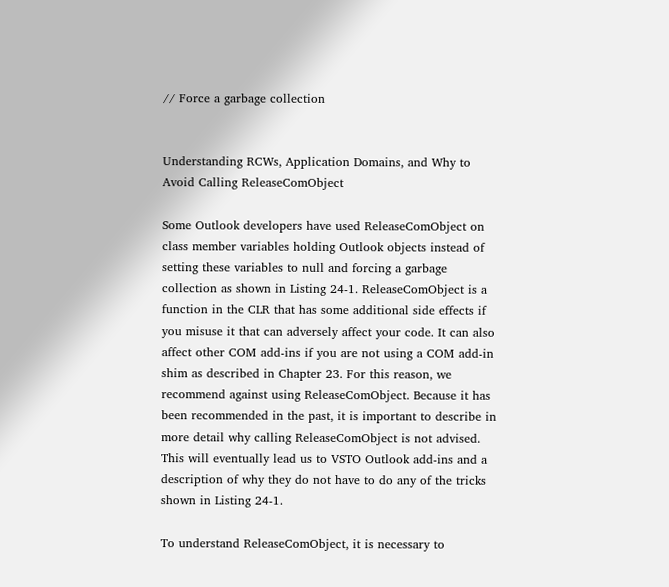// Force a garbage collection


Understanding RCWs, Application Domains, and Why to Avoid Calling ReleaseComObject

Some Outlook developers have used ReleaseComObject on class member variables holding Outlook objects instead of setting these variables to null and forcing a garbage collection as shown in Listing 24-1. ReleaseComObject is a function in the CLR that has some additional side effects if you misuse it that can adversely affect your code. It can also affect other COM add-ins if you are not using a COM add-in shim as described in Chapter 23. For this reason, we recommend against using ReleaseComObject. Because it has been recommended in the past, it is important to describe in more detail why calling ReleaseComObject is not advised. This will eventually lead us to VSTO Outlook add-ins and a description of why they do not have to do any of the tricks shown in Listing 24-1.

To understand ReleaseComObject, it is necessary to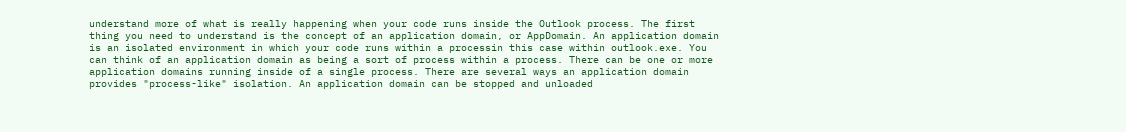understand more of what is really happening when your code runs inside the Outlook process. The first thing you need to understand is the concept of an application domain, or AppDomain. An application domain is an isolated environment in which your code runs within a processin this case within outlook.exe. You can think of an application domain as being a sort of process within a process. There can be one or more application domains running inside of a single process. There are several ways an application domain provides "process-like" isolation. An application domain can be stopped and unloaded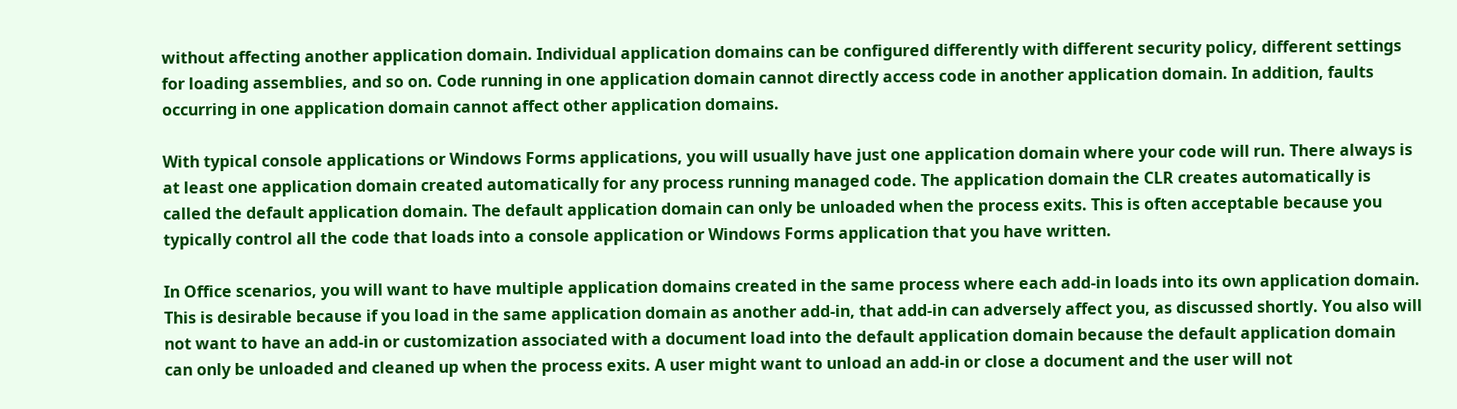without affecting another application domain. Individual application domains can be configured differently with different security policy, different settings for loading assemblies, and so on. Code running in one application domain cannot directly access code in another application domain. In addition, faults occurring in one application domain cannot affect other application domains.

With typical console applications or Windows Forms applications, you will usually have just one application domain where your code will run. There always is at least one application domain created automatically for any process running managed code. The application domain the CLR creates automatically is called the default application domain. The default application domain can only be unloaded when the process exits. This is often acceptable because you typically control all the code that loads into a console application or Windows Forms application that you have written.

In Office scenarios, you will want to have multiple application domains created in the same process where each add-in loads into its own application domain. This is desirable because if you load in the same application domain as another add-in, that add-in can adversely affect you, as discussed shortly. You also will not want to have an add-in or customization associated with a document load into the default application domain because the default application domain can only be unloaded and cleaned up when the process exits. A user might want to unload an add-in or close a document and the user will not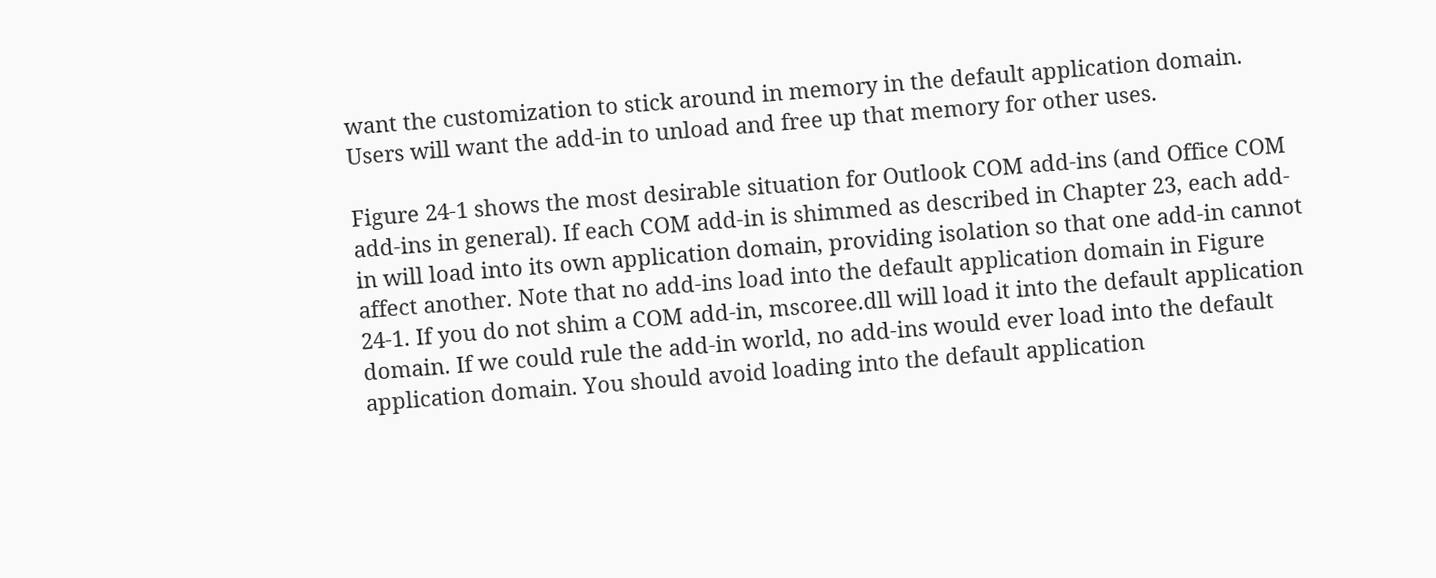want the customization to stick around in memory in the default application domain. Users will want the add-in to unload and free up that memory for other uses.

Figure 24-1 shows the most desirable situation for Outlook COM add-ins (and Office COM add-ins in general). If each COM add-in is shimmed as described in Chapter 23, each add-in will load into its own application domain, providing isolation so that one add-in cannot affect another. Note that no add-ins load into the default application domain in Figure 24-1. If you do not shim a COM add-in, mscoree.dll will load it into the default application domain. If we could rule the add-in world, no add-ins would ever load into the default application domain. You should avoid loading into the default application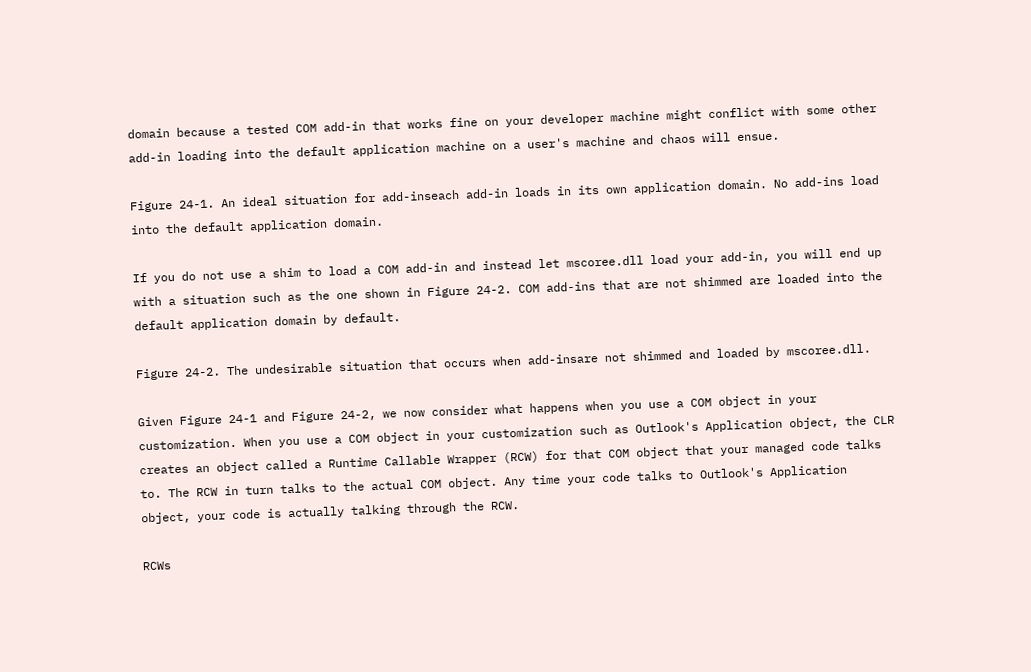domain because a tested COM add-in that works fine on your developer machine might conflict with some other add-in loading into the default application machine on a user's machine and chaos will ensue.

Figure 24-1. An ideal situation for add-inseach add-in loads in its own application domain. No add-ins load into the default application domain.

If you do not use a shim to load a COM add-in and instead let mscoree.dll load your add-in, you will end up with a situation such as the one shown in Figure 24-2. COM add-ins that are not shimmed are loaded into the default application domain by default.

Figure 24-2. The undesirable situation that occurs when add-insare not shimmed and loaded by mscoree.dll.

Given Figure 24-1 and Figure 24-2, we now consider what happens when you use a COM object in your customization. When you use a COM object in your customization such as Outlook's Application object, the CLR creates an object called a Runtime Callable Wrapper (RCW) for that COM object that your managed code talks to. The RCW in turn talks to the actual COM object. Any time your code talks to Outlook's Application object, your code is actually talking through the RCW.

RCWs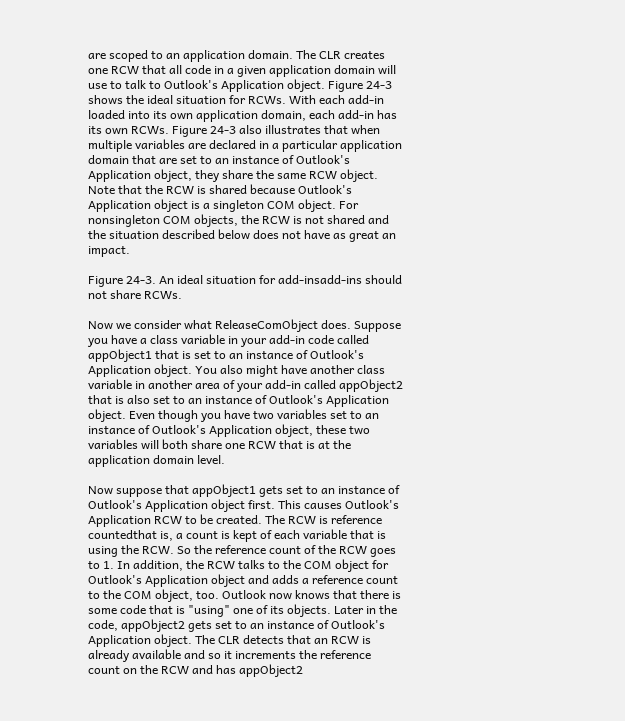are scoped to an application domain. The CLR creates one RCW that all code in a given application domain will use to talk to Outlook's Application object. Figure 24-3 shows the ideal situation for RCWs. With each add-in loaded into its own application domain, each add-in has its own RCWs. Figure 24-3 also illustrates that when multiple variables are declared in a particular application domain that are set to an instance of Outlook's Application object, they share the same RCW object. Note that the RCW is shared because Outlook's Application object is a singleton COM object. For nonsingleton COM objects, the RCW is not shared and the situation described below does not have as great an impact.

Figure 24-3. An ideal situation for add-insadd-ins should not share RCWs.

Now we consider what ReleaseComObject does. Suppose you have a class variable in your add-in code called appObject1 that is set to an instance of Outlook's Application object. You also might have another class variable in another area of your add-in called appObject2 that is also set to an instance of Outlook's Application object. Even though you have two variables set to an instance of Outlook's Application object, these two variables will both share one RCW that is at the application domain level.

Now suppose that appObject1 gets set to an instance of Outlook's Application object first. This causes Outlook's Application RCW to be created. The RCW is reference countedthat is, a count is kept of each variable that is using the RCW. So the reference count of the RCW goes to 1. In addition, the RCW talks to the COM object for Outlook's Application object and adds a reference count to the COM object, too. Outlook now knows that there is some code that is "using" one of its objects. Later in the code, appObject2 gets set to an instance of Outlook's Application object. The CLR detects that an RCW is already available and so it increments the reference count on the RCW and has appObject2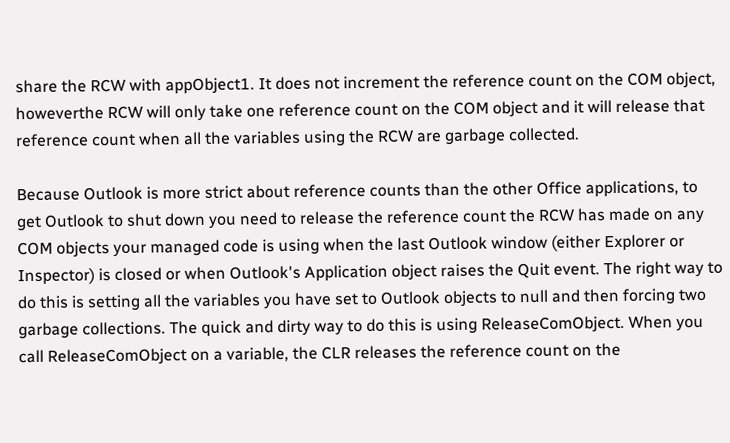share the RCW with appObject1. It does not increment the reference count on the COM object, howeverthe RCW will only take one reference count on the COM object and it will release that reference count when all the variables using the RCW are garbage collected.

Because Outlook is more strict about reference counts than the other Office applications, to get Outlook to shut down you need to release the reference count the RCW has made on any COM objects your managed code is using when the last Outlook window (either Explorer or Inspector) is closed or when Outlook's Application object raises the Quit event. The right way to do this is setting all the variables you have set to Outlook objects to null and then forcing two garbage collections. The quick and dirty way to do this is using ReleaseComObject. When you call ReleaseComObject on a variable, the CLR releases the reference count on the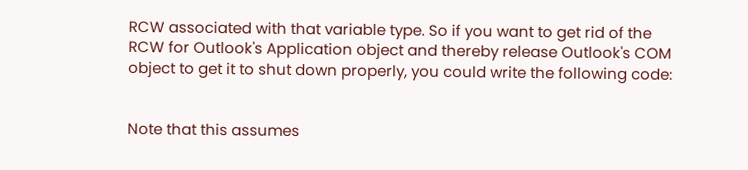RCW associated with that variable type. So if you want to get rid of the RCW for Outlook's Application object and thereby release Outlook's COM object to get it to shut down properly, you could write the following code:


Note that this assumes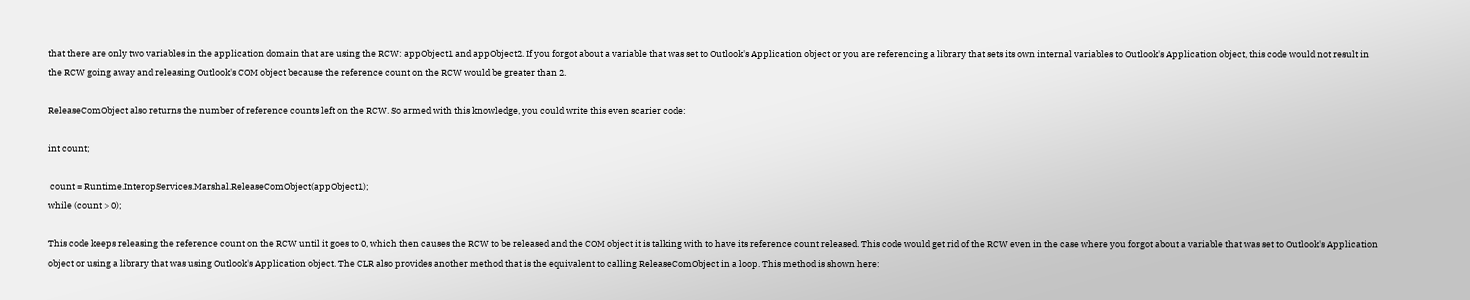that there are only two variables in the application domain that are using the RCW: appObject1 and appObject2. If you forgot about a variable that was set to Outlook's Application object or you are referencing a library that sets its own internal variables to Outlook's Application object, this code would not result in the RCW going away and releasing Outlook's COM object because the reference count on the RCW would be greater than 2.

ReleaseComObject also returns the number of reference counts left on the RCW. So armed with this knowledge, you could write this even scarier code:

int count;

 count = Runtime.InteropServices.Marshal.ReleaseComObject(appObject1);
while (count > 0);

This code keeps releasing the reference count on the RCW until it goes to 0, which then causes the RCW to be released and the COM object it is talking with to have its reference count released. This code would get rid of the RCW even in the case where you forgot about a variable that was set to Outlook's Application object or using a library that was using Outlook's Application object. The CLR also provides another method that is the equivalent to calling ReleaseComObject in a loop. This method is shown here: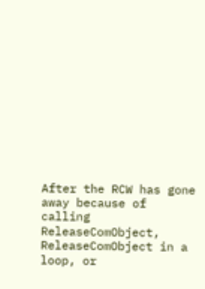After the RCW has gone away because of calling ReleaseComObject, ReleaseComObject in a loop, or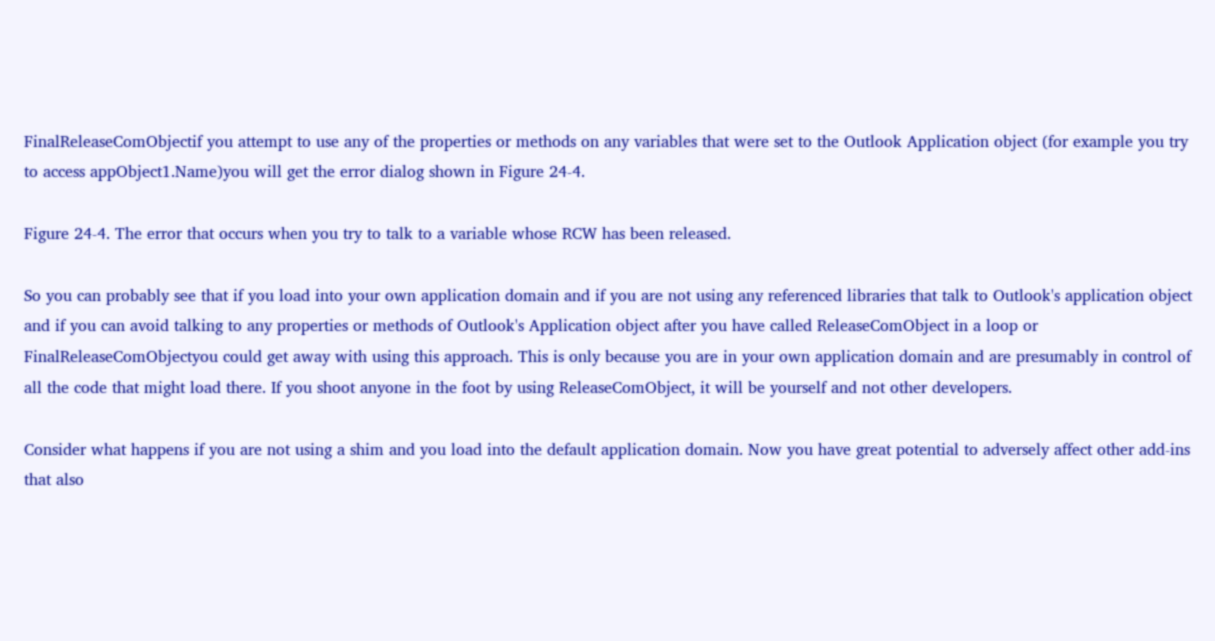FinalReleaseComObjectif you attempt to use any of the properties or methods on any variables that were set to the Outlook Application object (for example you try to access appObject1.Name)you will get the error dialog shown in Figure 24-4.

Figure 24-4. The error that occurs when you try to talk to a variable whose RCW has been released.

So you can probably see that if you load into your own application domain and if you are not using any referenced libraries that talk to Outlook's application object and if you can avoid talking to any properties or methods of Outlook's Application object after you have called ReleaseComObject in a loop or FinalReleaseComObjectyou could get away with using this approach. This is only because you are in your own application domain and are presumably in control of all the code that might load there. If you shoot anyone in the foot by using ReleaseComObject, it will be yourself and not other developers.

Consider what happens if you are not using a shim and you load into the default application domain. Now you have great potential to adversely affect other add-ins that also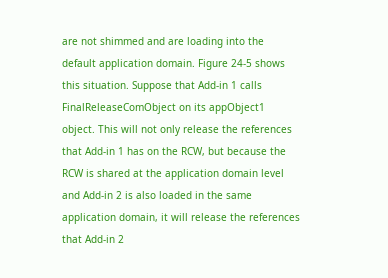are not shimmed and are loading into the default application domain. Figure 24-5 shows this situation. Suppose that Add-in 1 calls FinalReleaseComObject on its appObject1 object. This will not only release the references that Add-in 1 has on the RCW, but because the RCW is shared at the application domain level and Add-in 2 is also loaded in the same application domain, it will release the references that Add-in 2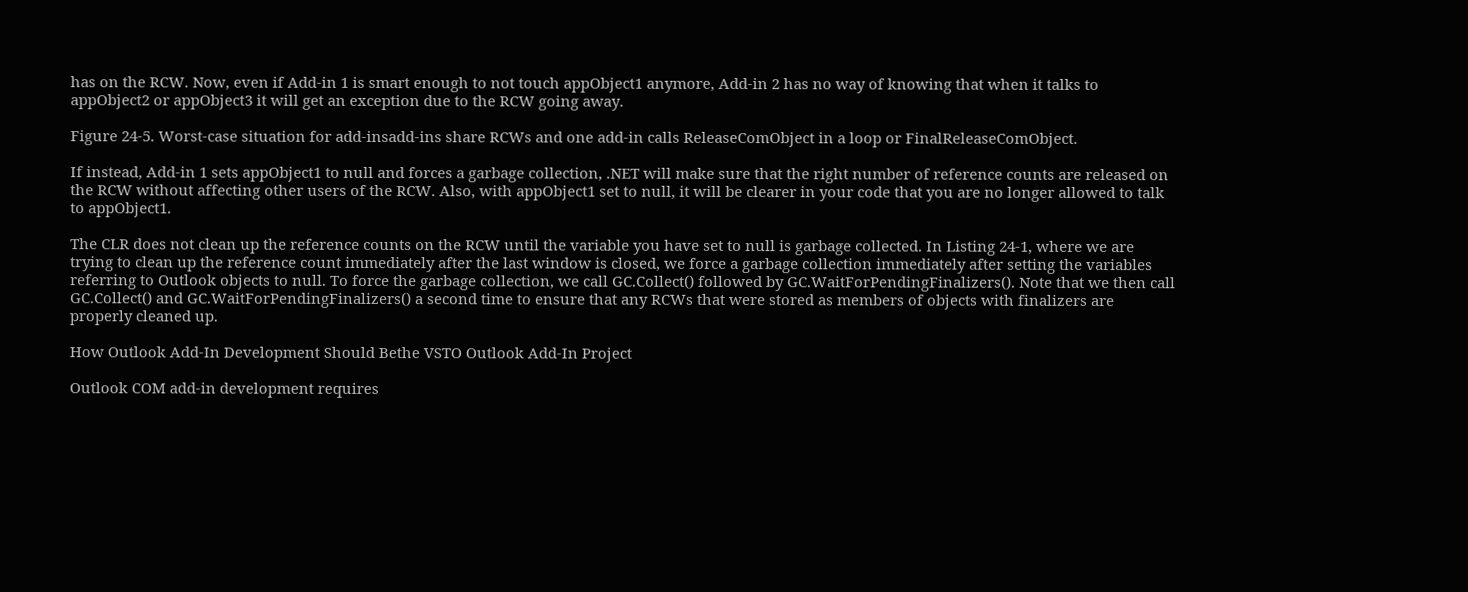has on the RCW. Now, even if Add-in 1 is smart enough to not touch appObject1 anymore, Add-in 2 has no way of knowing that when it talks to appObject2 or appObject3 it will get an exception due to the RCW going away.

Figure 24-5. Worst-case situation for add-insadd-ins share RCWs and one add-in calls ReleaseComObject in a loop or FinalReleaseComObject.

If instead, Add-in 1 sets appObject1 to null and forces a garbage collection, .NET will make sure that the right number of reference counts are released on the RCW without affecting other users of the RCW. Also, with appObject1 set to null, it will be clearer in your code that you are no longer allowed to talk to appObject1.

The CLR does not clean up the reference counts on the RCW until the variable you have set to null is garbage collected. In Listing 24-1, where we are trying to clean up the reference count immediately after the last window is closed, we force a garbage collection immediately after setting the variables referring to Outlook objects to null. To force the garbage collection, we call GC.Collect() followed by GC.WaitForPendingFinalizers(). Note that we then call GC.Collect() and GC.WaitForPendingFinalizers() a second time to ensure that any RCWs that were stored as members of objects with finalizers are properly cleaned up.

How Outlook Add-In Development Should Bethe VSTO Outlook Add-In Project

Outlook COM add-in development requires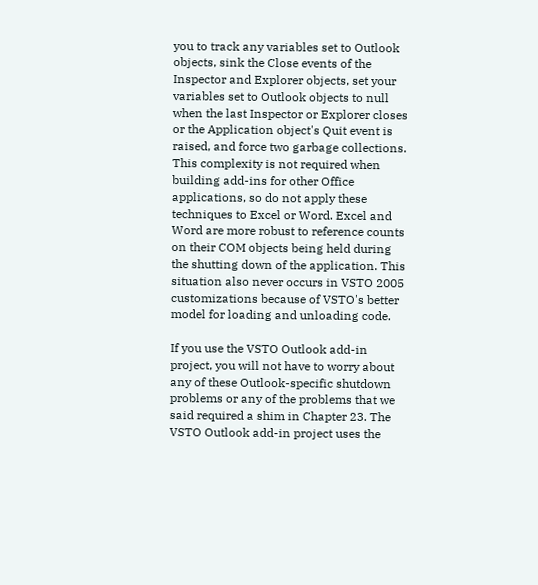you to track any variables set to Outlook objects, sink the Close events of the Inspector and Explorer objects, set your variables set to Outlook objects to null when the last Inspector or Explorer closes or the Application object's Quit event is raised, and force two garbage collections. This complexity is not required when building add-ins for other Office applications, so do not apply these techniques to Excel or Word. Excel and Word are more robust to reference counts on their COM objects being held during the shutting down of the application. This situation also never occurs in VSTO 2005 customizations because of VSTO's better model for loading and unloading code.

If you use the VSTO Outlook add-in project, you will not have to worry about any of these Outlook-specific shutdown problems or any of the problems that we said required a shim in Chapter 23. The VSTO Outlook add-in project uses the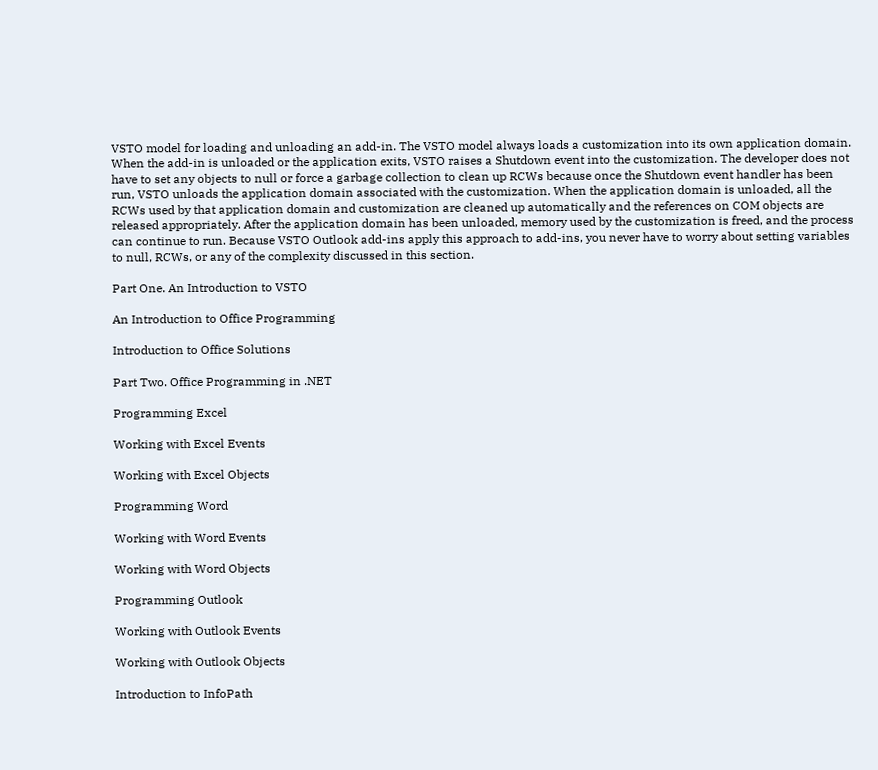VSTO model for loading and unloading an add-in. The VSTO model always loads a customization into its own application domain. When the add-in is unloaded or the application exits, VSTO raises a Shutdown event into the customization. The developer does not have to set any objects to null or force a garbage collection to clean up RCWs because once the Shutdown event handler has been run, VSTO unloads the application domain associated with the customization. When the application domain is unloaded, all the RCWs used by that application domain and customization are cleaned up automatically and the references on COM objects are released appropriately. After the application domain has been unloaded, memory used by the customization is freed, and the process can continue to run. Because VSTO Outlook add-ins apply this approach to add-ins, you never have to worry about setting variables to null, RCWs, or any of the complexity discussed in this section.

Part One. An Introduction to VSTO

An Introduction to Office Programming

Introduction to Office Solutions

Part Two. Office Programming in .NET

Programming Excel

Working with Excel Events

Working with Excel Objects

Programming Word

Working with Word Events

Working with Word Objects

Programming Outlook

Working with Outlook Events

Working with Outlook Objects

Introduction to InfoPath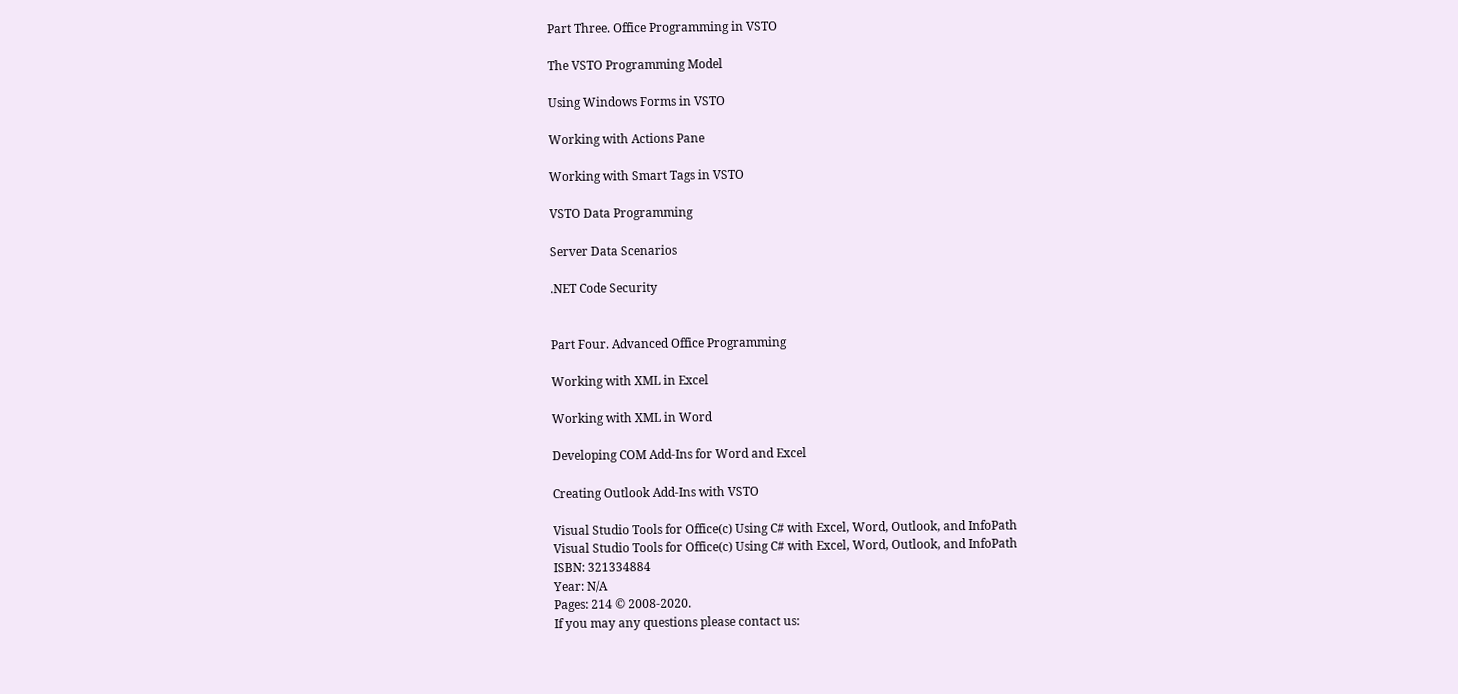Part Three. Office Programming in VSTO

The VSTO Programming Model

Using Windows Forms in VSTO

Working with Actions Pane

Working with Smart Tags in VSTO

VSTO Data Programming

Server Data Scenarios

.NET Code Security


Part Four. Advanced Office Programming

Working with XML in Excel

Working with XML in Word

Developing COM Add-Ins for Word and Excel

Creating Outlook Add-Ins with VSTO

Visual Studio Tools for Office(c) Using C# with Excel, Word, Outlook, and InfoPath
Visual Studio Tools for Office(c) Using C# with Excel, Word, Outlook, and InfoPath
ISBN: 321334884
Year: N/A
Pages: 214 © 2008-2020.
If you may any questions please contact us: